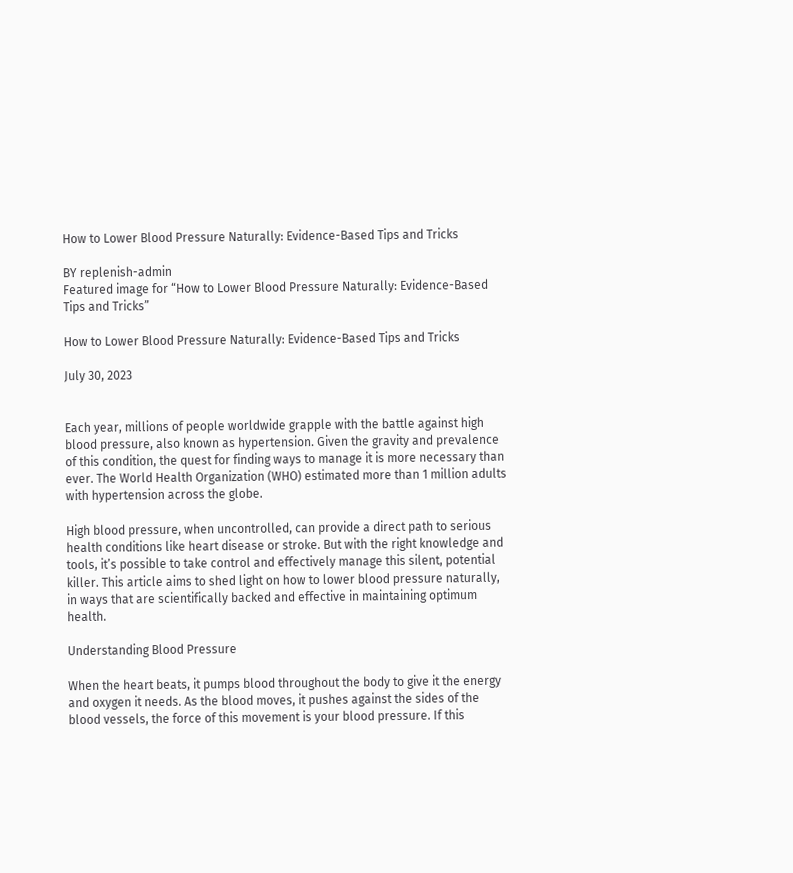How to Lower Blood Pressure Naturally: Evidence-Based Tips and Tricks

BY replenish-admin
Featured image for “How to Lower Blood Pressure Naturally: Evidence-Based Tips and Tricks”

How to Lower Blood Pressure Naturally: Evidence-Based Tips and Tricks

July 30, 2023


Each year, millions of people worldwide grapple with the battle against high blood pressure, also known as hypertension. Given the gravity and prevalence of this condition, the quest for finding ways to manage it is more necessary than ever. The World Health Organization (WHO) estimated more than 1 million adults with hypertension across the globe.

High blood pressure, when uncontrolled, can provide a direct path to serious health conditions like heart disease or stroke. But with the right knowledge and tools, it’s possible to take control and effectively manage this silent, potential killer. This article aims to shed light on how to lower blood pressure naturally, in ways that are scientifically backed and effective in maintaining optimum health.

Understanding Blood Pressure

When the heart beats, it pumps blood throughout the body to give it the energy and oxygen it needs. As the blood moves, it pushes against the sides of the blood vessels, the force of this movement is your blood pressure. If this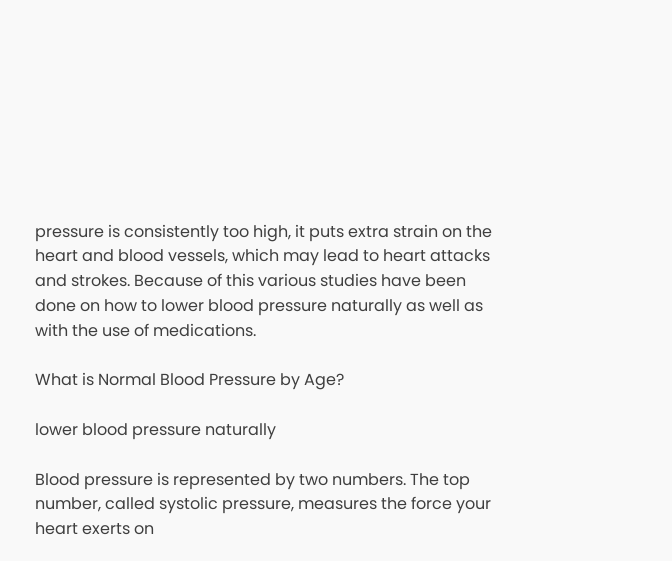pressure is consistently too high, it puts extra strain on the heart and blood vessels, which may lead to heart attacks and strokes. Because of this various studies have been done on how to lower blood pressure naturally as well as with the use of medications.

What is Normal Blood Pressure by Age?

lower blood pressure naturally

Blood pressure is represented by two numbers. The top number, called systolic pressure, measures the force your heart exerts on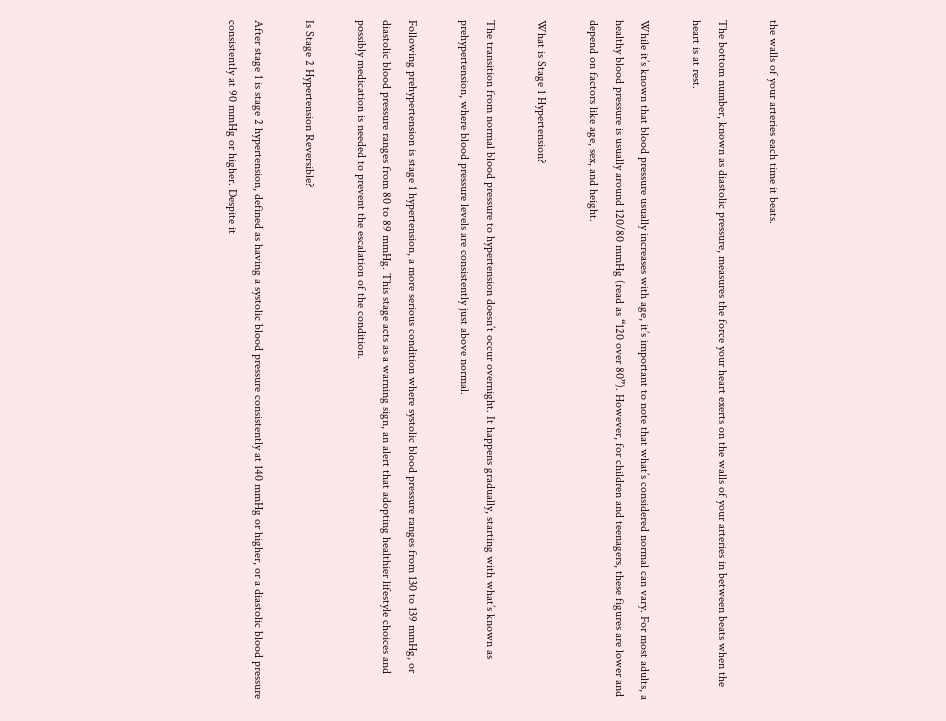the walls of your arteries each time it beats.

The bottom number, known as diastolic pressure, measures the force your heart exerts on the walls of your arteries in between beats when the heart is at rest.

While it’s known that blood pressure usually increases with age, it’s important to note that what’s considered normal can vary. For most adults, a healthy blood pressure is usually around 120/80 mmHg (read as “120 over 80”). However, for children and teenagers, these figures are lower and depend on factors like age, sex, and height.

What is Stage 1 Hypertension?

The transition from normal blood pressure to hypertension doesn’t occur overnight. It happens gradually, starting with what’s known as prehypertension, where blood pressure levels are consistently just above normal.

Following prehypertension is stage 1 hypertension, a more serious condition where systolic blood pressure ranges from 130 to 139 mmHg, or diastolic blood pressure ranges from 80 to 89 mmHg. This stage acts as a warning sign, an alert that adopting healthier lifestyle choices and possibly medication is needed to prevent the escalation of the condition.

Is Stage 2 Hypertension Reversible?

After stage 1 is stage 2 hypertension, defined as having a systolic blood pressure consistently at 140 mmHg or higher, or a diastolic blood pressure consistently at 90 mmHg or higher. Despite it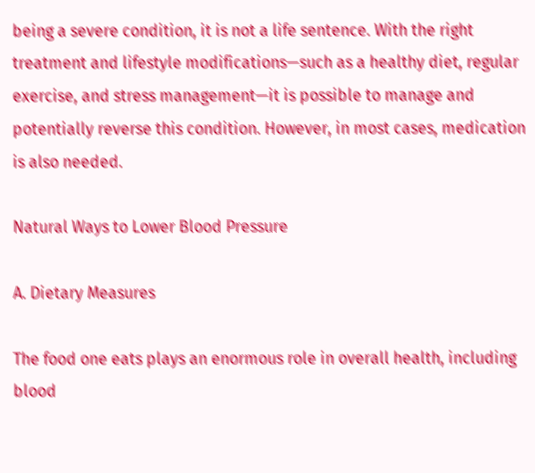being a severe condition, it is not a life sentence. With the right treatment and lifestyle modifications—such as a healthy diet, regular exercise, and stress management—it is possible to manage and potentially reverse this condition. However, in most cases, medication is also needed.

Natural Ways to Lower Blood Pressure

A. Dietary Measures

The food one eats plays an enormous role in overall health, including blood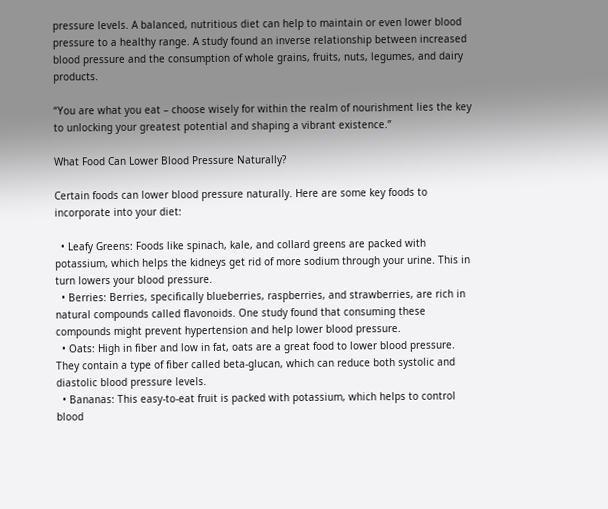pressure levels. A balanced, nutritious diet can help to maintain or even lower blood pressure to a healthy range. A study found an inverse relationship between increased blood pressure and the consumption of whole grains, fruits, nuts, legumes, and dairy products.

“You are what you eat – choose wisely for within the realm of nourishment lies the key to unlocking your greatest potential and shaping a vibrant existence.”

What Food Can Lower Blood Pressure Naturally?

Certain foods can lower blood pressure naturally. Here are some key foods to incorporate into your diet:

  • Leafy Greens: Foods like spinach, kale, and collard greens are packed with potassium, which helps the kidneys get rid of more sodium through your urine. This in turn lowers your blood pressure.
  • Berries: Berries, specifically blueberries, raspberries, and strawberries, are rich in natural compounds called flavonoids. One study found that consuming these compounds might prevent hypertension and help lower blood pressure.
  • Oats: High in fiber and low in fat, oats are a great food to lower blood pressure. They contain a type of fiber called beta-glucan, which can reduce both systolic and diastolic blood pressure levels.
  • Bananas: This easy-to-eat fruit is packed with potassium, which helps to control blood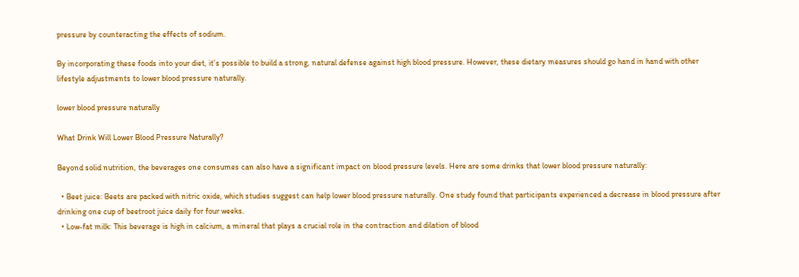pressure by counteracting the effects of sodium.

By incorporating these foods into your diet, it’s possible to build a strong, natural defense against high blood pressure. However, these dietary measures should go hand in hand with other lifestyle adjustments to lower blood pressure naturally.

lower blood pressure naturally

What Drink Will Lower Blood Pressure Naturally?

Beyond solid nutrition, the beverages one consumes can also have a significant impact on blood pressure levels. Here are some drinks that lower blood pressure naturally:

  • Beet juice: Beets are packed with nitric oxide, which studies suggest can help lower blood pressure naturally. One study found that participants experienced a decrease in blood pressure after drinking one cup of beetroot juice daily for four weeks.
  • Low-fat milk: This beverage is high in calcium, a mineral that plays a crucial role in the contraction and dilation of blood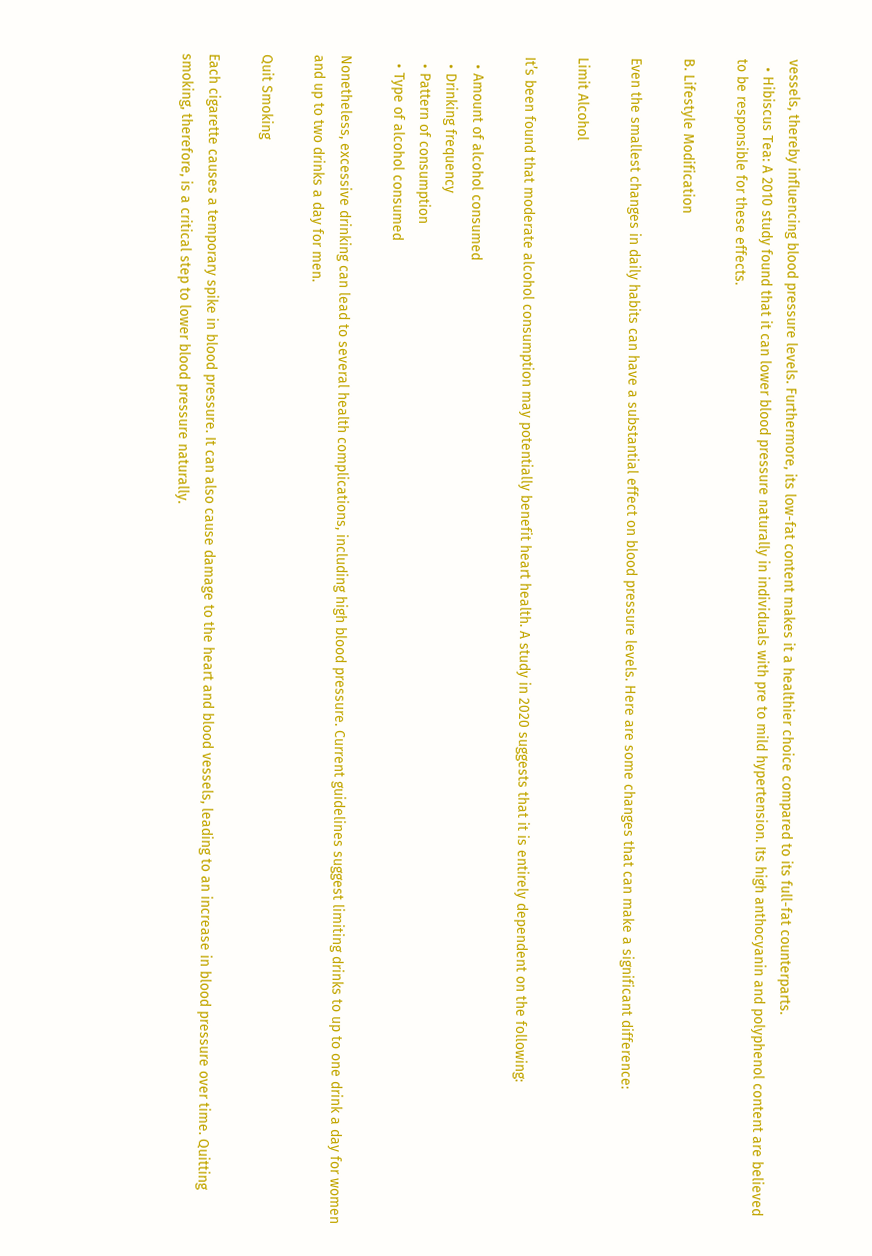vessels, thereby influencing blood pressure levels. Furthermore, its low-fat content makes it a healthier choice compared to its full-fat counterparts.
  • Hibiscus Tea: A 2010 study found that it can lower blood pressure naturally in individuals with pre to mild hypertension. Its high anthocyanin and polyphenol content are believed to be responsible for these effects.

B. Lifestyle Modification

Even the smallest changes in daily habits can have a substantial effect on blood pressure levels. Here are some changes that can make a significant difference:

Limit Alcohol

It’s been found that moderate alcohol consumption may potentially benefit heart health. A study in 2020 suggests that it is entirely dependent on the following:

  • Amount of alcohol consumed
  • Drinking frequency
  • Pattern of consumption
  • Type of alcohol consumed

Nonetheless, excessive drinking can lead to several health complications, including high blood pressure. Current guidelines suggest limiting drinks to up to one drink a day for women and up to two drinks a day for men.

Quit Smoking

Each cigarette causes a temporary spike in blood pressure. It can also cause damage to the heart and blood vessels, leading to an increase in blood pressure over time. Quitting smoking, therefore, is a critical step to lower blood pressure naturally.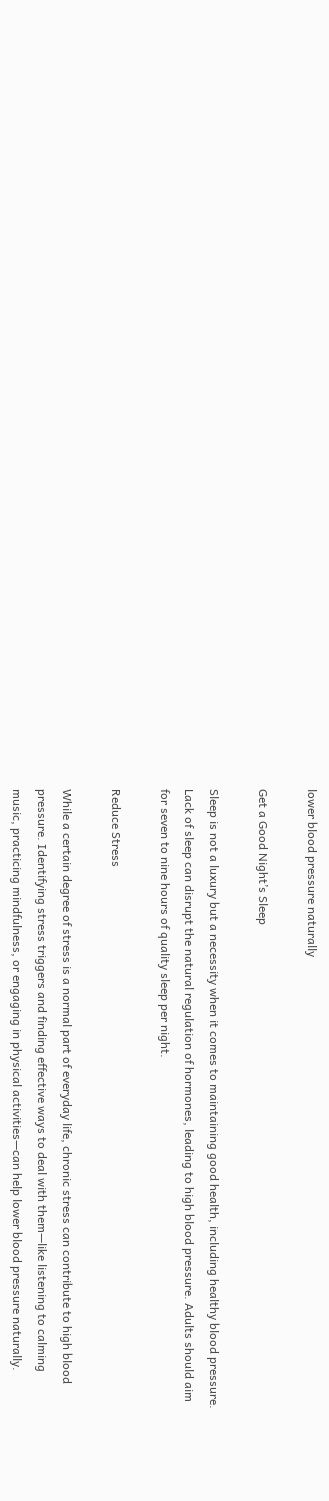lower blood pressure naturally

Get a Good Night’s Sleep

Sleep is not a luxury but a necessity when it comes to maintaining good health, including healthy blood pressure. Lack of sleep can disrupt the natural regulation of hormones, leading to high blood pressure. Adults should aim for seven to nine hours of quality sleep per night.

Reduce Stress

While a certain degree of stress is a normal part of everyday life, chronic stress can contribute to high blood pressure. Identifying stress triggers and finding effective ways to deal with them—like listening to calming music, practicing mindfulness, or engaging in physical activities—can help lower blood pressure naturally.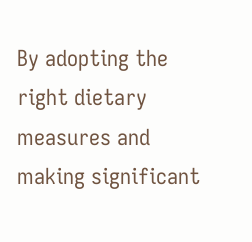By adopting the right dietary measures and making significant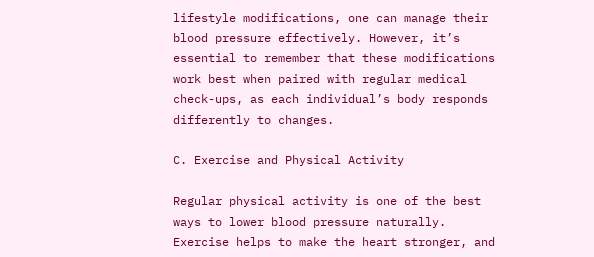lifestyle modifications, one can manage their blood pressure effectively. However, it’s essential to remember that these modifications work best when paired with regular medical check-ups, as each individual’s body responds differently to changes.

C. Exercise and Physical Activity

Regular physical activity is one of the best ways to lower blood pressure naturally. Exercise helps to make the heart stronger, and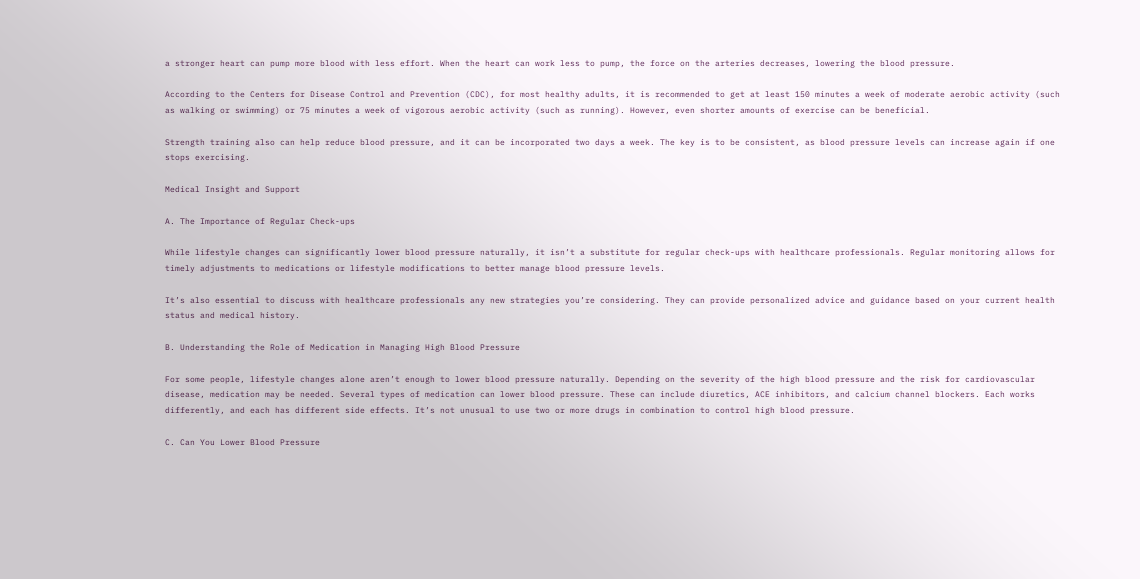a stronger heart can pump more blood with less effort. When the heart can work less to pump, the force on the arteries decreases, lowering the blood pressure.

According to the Centers for Disease Control and Prevention (CDC), for most healthy adults, it is recommended to get at least 150 minutes a week of moderate aerobic activity (such as walking or swimming) or 75 minutes a week of vigorous aerobic activity (such as running). However, even shorter amounts of exercise can be beneficial.

Strength training also can help reduce blood pressure, and it can be incorporated two days a week. The key is to be consistent, as blood pressure levels can increase again if one stops exercising.

Medical Insight and Support

A. The Importance of Regular Check-ups

While lifestyle changes can significantly lower blood pressure naturally, it isn’t a substitute for regular check-ups with healthcare professionals. Regular monitoring allows for timely adjustments to medications or lifestyle modifications to better manage blood pressure levels.

It’s also essential to discuss with healthcare professionals any new strategies you’re considering. They can provide personalized advice and guidance based on your current health status and medical history.

B. Understanding the Role of Medication in Managing High Blood Pressure

For some people, lifestyle changes alone aren’t enough to lower blood pressure naturally. Depending on the severity of the high blood pressure and the risk for cardiovascular disease, medication may be needed. Several types of medication can lower blood pressure. These can include diuretics, ACE inhibitors, and calcium channel blockers. Each works differently, and each has different side effects. It’s not unusual to use two or more drugs in combination to control high blood pressure.

C. Can You Lower Blood Pressure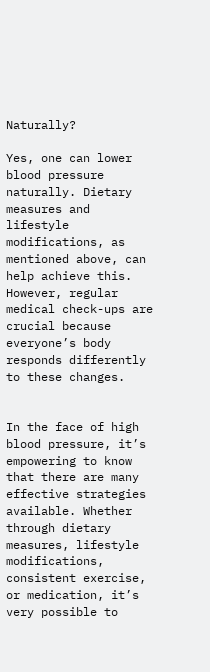Naturally?

Yes, one can lower blood pressure naturally. Dietary measures and lifestyle modifications, as mentioned above, can help achieve this. However, regular medical check-ups are crucial because everyone’s body responds differently to these changes.


In the face of high blood pressure, it’s empowering to know that there are many effective strategies available. Whether through dietary measures, lifestyle modifications, consistent exercise, or medication, it’s very possible to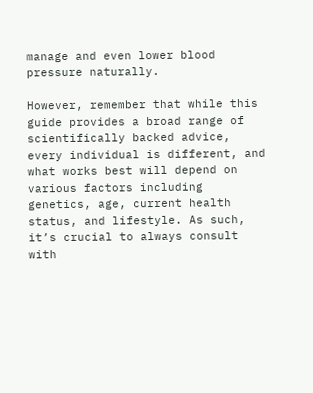manage and even lower blood pressure naturally.

However, remember that while this guide provides a broad range of scientifically backed advice, every individual is different, and what works best will depend on various factors including genetics, age, current health status, and lifestyle. As such, it’s crucial to always consult with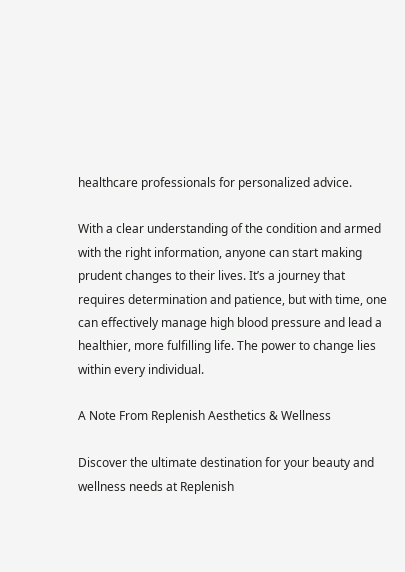healthcare professionals for personalized advice.

With a clear understanding of the condition and armed with the right information, anyone can start making prudent changes to their lives. It’s a journey that requires determination and patience, but with time, one can effectively manage high blood pressure and lead a healthier, more fulfilling life. The power to change lies within every individual.

A Note From Replenish Aesthetics & Wellness

Discover the ultimate destination for your beauty and wellness needs at Replenish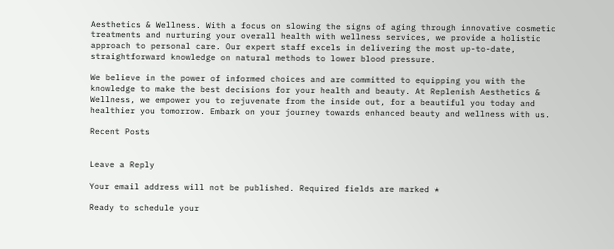Aesthetics & Wellness. With a focus on slowing the signs of aging through innovative cosmetic treatments and nurturing your overall health with wellness services, we provide a holistic approach to personal care. Our expert staff excels in delivering the most up-to-date, straightforward knowledge on natural methods to lower blood pressure.

We believe in the power of informed choices and are committed to equipping you with the knowledge to make the best decisions for your health and beauty. At Replenish Aesthetics & Wellness, we empower you to rejuvenate from the inside out, for a beautiful you today and healthier you tomorrow. Embark on your journey towards enhanced beauty and wellness with us.

Recent Posts


Leave a Reply

Your email address will not be published. Required fields are marked *

Ready to schedule your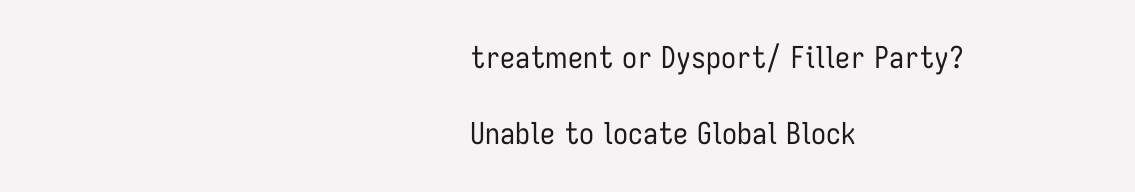treatment or Dysport/ Filler Party?

Unable to locate Global Block